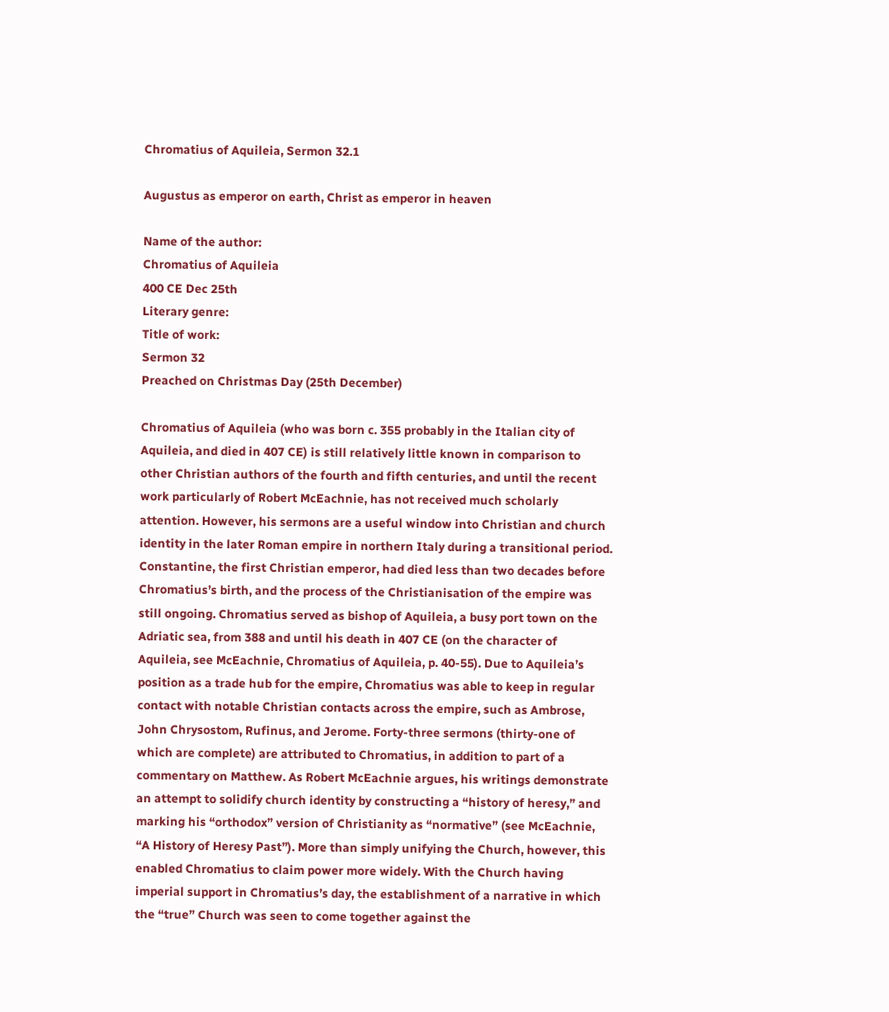Chromatius of Aquileia, Sermon 32.1

Augustus as emperor on earth, Christ as emperor in heaven

Name of the author:
Chromatius of Aquileia
400 CE Dec 25th
Literary genre:
Title of work:
Sermon 32
Preached on Christmas Day (25th December)

Chromatius of Aquileia (who was born c. 355 probably in the Italian city of Aquileia, and died in 407 CE) is still relatively little known in comparison to other Christian authors of the fourth and fifth centuries, and until the recent work particularly of Robert McEachnie, has not received much scholarly attention. However, his sermons are a useful window into Christian and church identity in the later Roman empire in northern Italy during a transitional period. Constantine, the first Christian emperor, had died less than two decades before Chromatius’s birth, and the process of the Christianisation of the empire was still ongoing. Chromatius served as bishop of Aquileia, a busy port town on the Adriatic sea, from 388 and until his death in 407 CE (on the character of Aquileia, see McEachnie, Chromatius of Aquileia, p. 40-55). Due to Aquileia’s position as a trade hub for the empire, Chromatius was able to keep in regular contact with notable Christian contacts across the empire, such as Ambrose, John Chrysostom, Rufinus, and Jerome. Forty-three sermons (thirty-one of which are complete) are attributed to Chromatius, in addition to part of a commentary on Matthew. As Robert McEachnie argues, his writings demonstrate an attempt to solidify church identity by constructing a “history of heresy,” and marking his “orthodox” version of Christianity as “normative” (see McEachnie, “A History of Heresy Past”). More than simply unifying the Church, however, this enabled Chromatius to claim power more widely. With the Church having imperial support in Chromatius’s day, the establishment of a narrative in which the “true” Church was seen to come together against the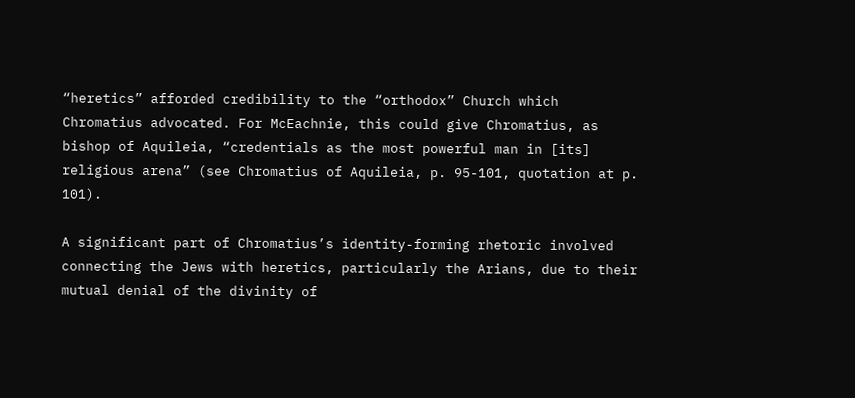“heretics” afforded credibility to the “orthodox” Church which Chromatius advocated. For McEachnie, this could give Chromatius, as bishop of Aquileia, “credentials as the most powerful man in [its] religious arena” (see Chromatius of Aquileia, p. 95-101, quotation at p. 101).

A significant part of Chromatius’s identity-forming rhetoric involved connecting the Jews with heretics, particularly the Arians, due to their mutual denial of the divinity of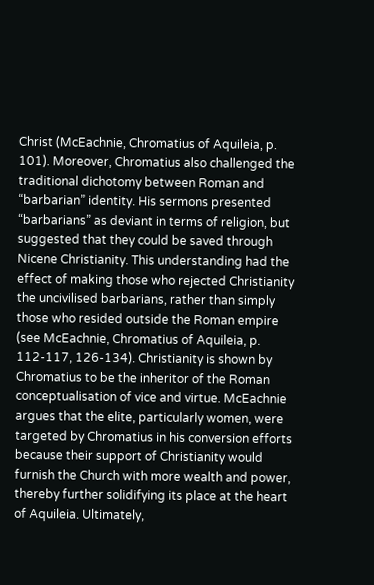Christ (McEachnie, Chromatius of Aquileia, p. 101). Moreover, Chromatius also challenged the traditional dichotomy between Roman and “barbarian” identity. His sermons presented “barbarians” as deviant in terms of religion, but suggested that they could be saved through Nicene Christianity. This understanding had the effect of making those who rejected Christianity the uncivilised barbarians, rather than simply those who resided outside the Roman empire (see McEachnie, Chromatius of Aquileia, p. 112-117, 126-134). Christianity is shown by Chromatius to be the inheritor of the Roman conceptualisation of vice and virtue. McEachnie argues that the elite, particularly women, were targeted by Chromatius in his conversion efforts because their support of Christianity would furnish the Church with more wealth and power, thereby further solidifying its place at the heart of Aquileia. Ultimately,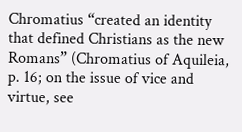Chromatius “created an identity that defined Christians as the new Romans” (Chromatius of Aquileia, p. 16; on the issue of vice and virtue, see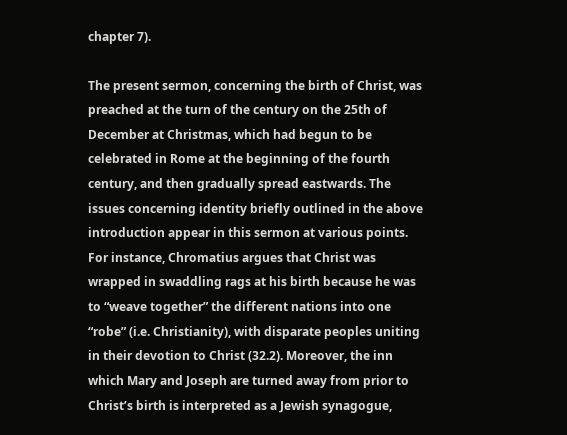chapter 7).

The present sermon, concerning the birth of Christ, was preached at the turn of the century on the 25th of December at Christmas, which had begun to be celebrated in Rome at the beginning of the fourth century, and then gradually spread eastwards. The issues concerning identity briefly outlined in the above introduction appear in this sermon at various points. For instance, Chromatius argues that Christ was wrapped in swaddling rags at his birth because he was to “weave together” the different nations into one “robe” (i.e. Christianity), with disparate peoples uniting in their devotion to Christ (32.2). Moreover, the inn which Mary and Joseph are turned away from prior to Christ’s birth is interpreted as a Jewish synagogue,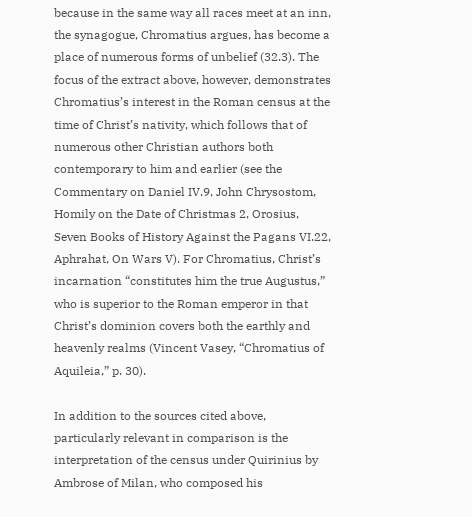because in the same way all races meet at an inn, the synagogue, Chromatius argues, has become a place of numerous forms of unbelief (32.3). The focus of the extract above, however, demonstrates Chromatius’s interest in the Roman census at the time of Christ’s nativity, which follows that of numerous other Christian authors both contemporary to him and earlier (see the Commentary on Daniel IV.9, John Chrysostom, Homily on the Date of Christmas 2, Orosius, Seven Books of History Against the Pagans VI.22, Aphrahat, On Wars V). For Chromatius, Christ’s incarnation “constitutes him the true Augustus,” who is superior to the Roman emperor in that Christ’s dominion covers both the earthly and heavenly realms (Vincent Vasey, “Chromatius of Aquileia,” p. 30).

In addition to the sources cited above, particularly relevant in comparison is the interpretation of the census under Quirinius by Ambrose of Milan, who composed his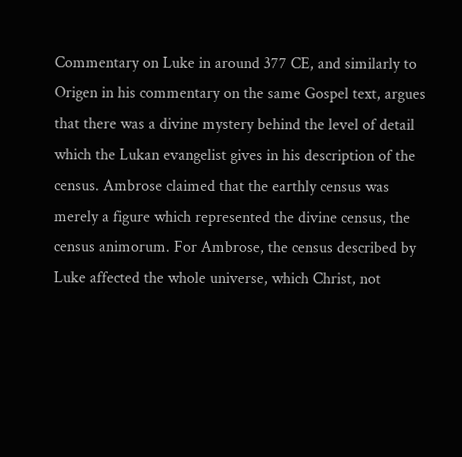Commentary on Luke in around 377 CE, and similarly to Origen in his commentary on the same Gospel text, argues that there was a divine mystery behind the level of detail which the Lukan evangelist gives in his description of the census. Ambrose claimed that the earthly census was merely a figure which represented the divine census, the census animorum. For Ambrose, the census described by Luke affected the whole universe, which Christ, not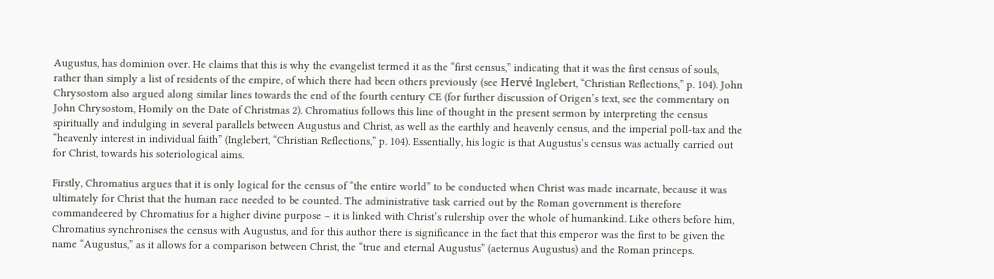Augustus, has dominion over. He claims that this is why the evangelist termed it as the “first census,” indicating that it was the first census of souls, rather than simply a list of residents of the empire, of which there had been others previously (see Hervé Inglebert, “Christian Reflections,” p. 104). John Chrysostom also argued along similar lines towards the end of the fourth century CE (for further discussion of Origen’s text, see the commentary on John Chrysostom, Homily on the Date of Christmas 2). Chromatius follows this line of thought in the present sermon by interpreting the census spiritually and indulging in several parallels between Augustus and Christ, as well as the earthly and heavenly census, and the imperial poll-tax and the “heavenly interest in individual faith” (Inglebert, “Christian Reflections,” p. 104). Essentially, his logic is that Augustus’s census was actually carried out for Christ, towards his soteriological aims.

Firstly, Chromatius argues that it is only logical for the census of “the entire world” to be conducted when Christ was made incarnate, because it was ultimately for Christ that the human race needed to be counted. The administrative task carried out by the Roman government is therefore commandeered by Chromatius for a higher divine purpose – it is linked with Christ’s rulership over the whole of humankind. Like others before him, Chromatius synchronises the census with Augustus, and for this author there is significance in the fact that this emperor was the first to be given the name “Augustus,” as it allows for a comparison between Christ, the “true and eternal Augustus” (aeternus Augustus) and the Roman princeps.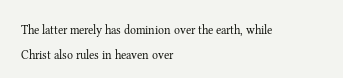The latter merely has dominion over the earth, while Christ also rules in heaven over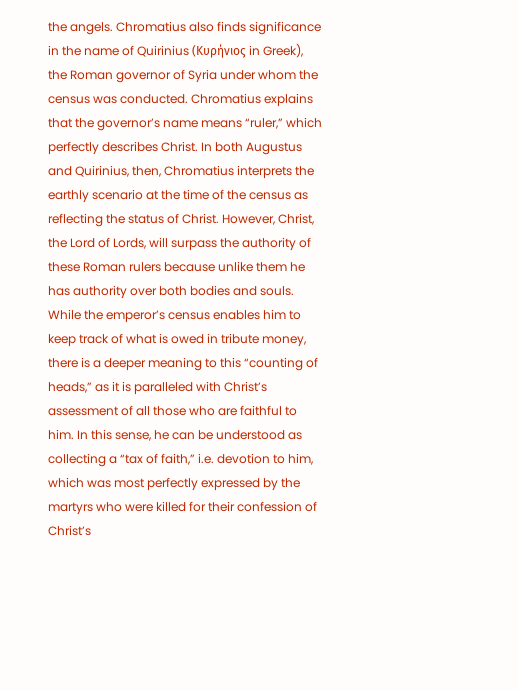the angels. Chromatius also finds significance in the name of Quirinius (Κυρήνιος in Greek), the Roman governor of Syria under whom the census was conducted. Chromatius explains that the governor’s name means “ruler,” which perfectly describes Christ. In both Augustus and Quirinius, then, Chromatius interprets the earthly scenario at the time of the census as reflecting the status of Christ. However, Christ, the Lord of Lords, will surpass the authority of these Roman rulers because unlike them he has authority over both bodies and souls. While the emperor’s census enables him to keep track of what is owed in tribute money, there is a deeper meaning to this “counting of heads,” as it is paralleled with Christ’s assessment of all those who are faithful to him. In this sense, he can be understood as collecting a “tax of faith,” i.e. devotion to him, which was most perfectly expressed by the martyrs who were killed for their confession of Christ’s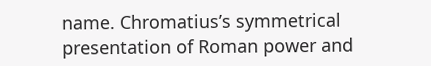name. Chromatius’s symmetrical presentation of Roman power and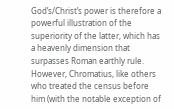God’s/Christ’s power is therefore a powerful illustration of the superiority of the latter, which has a heavenly dimension that surpasses Roman earthly rule. However, Chromatius, like others who treated the census before him (with the notable exception of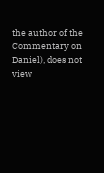the author of the Commentary on Daniel), does not view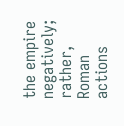the empire negatively; rather, Roman actions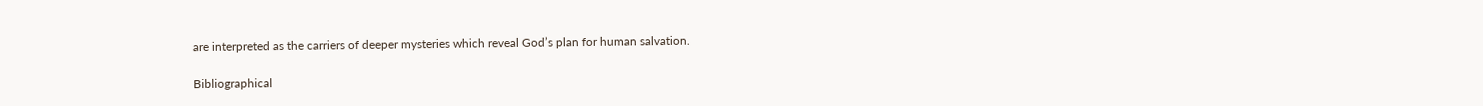are interpreted as the carriers of deeper mysteries which reveal God’s plan for human salvation.

Bibliographical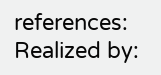references:
Realized by: